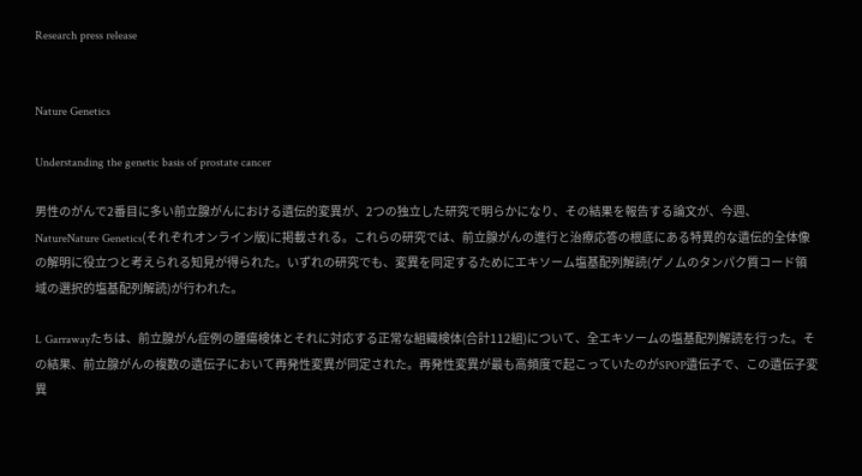Research press release


Nature Genetics

Understanding the genetic basis of prostate cancer

男性のがんで2番目に多い前立腺がんにおける遺伝的変異が、2つの独立した研究で明らかになり、その結果を報告する論文が、今週、NatureNature Genetics(それぞれオンライン版)に掲載される。これらの研究では、前立腺がんの進行と治療応答の根底にある特異的な遺伝的全体像の解明に役立つと考えられる知見が得られた。いずれの研究でも、変異を同定するためにエキソーム塩基配列解読(ゲノムのタンパク質コード領域の選択的塩基配列解読)が行われた。

L Garrawayたちは、前立腺がん症例の腫瘍検体とそれに対応する正常な組織検体(合計112組)について、全エキソームの塩基配列解読を行った。その結果、前立腺がんの複数の遺伝子において再発性変異が同定された。再発性変異が最も高頻度で起こっていたのがSPOP遺伝子で、この遺伝子変異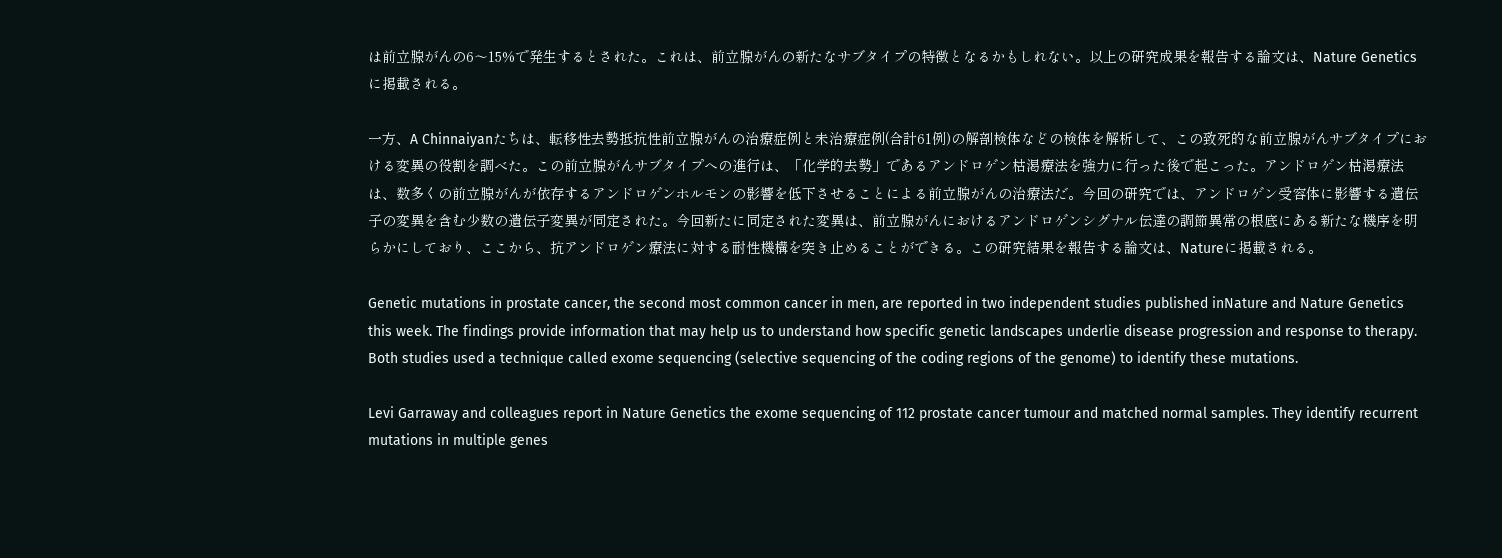は前立腺がんの6〜15%で発生するとされた。これは、前立腺がんの新たなサブタイプの特徴となるかもしれない。以上の研究成果を報告する論文は、Nature Geneticsに掲載される。

一方、A Chinnaiyanたちは、転移性去勢抵抗性前立腺がんの治療症例と未治療症例(合計61例)の解剖検体などの検体を解析して、この致死的な前立腺がんサブタイプにおける変異の役割を調べた。この前立腺がんサブタイプへの進行は、「化学的去勢」であるアンドロゲン枯渇療法を強力に行った後で起こった。アンドロゲン枯渇療法は、数多くの前立腺がんが依存するアンドロゲンホルモンの影響を低下させることによる前立腺がんの治療法だ。今回の研究では、アンドロゲン受容体に影響する遺伝子の変異を含む少数の遺伝子変異が同定された。今回新たに同定された変異は、前立腺がんにおけるアンドロゲンシグナル伝達の調節異常の根底にある新たな機序を明らかにしており、ここから、抗アンドロゲン療法に対する耐性機構を突き止めることができる。この研究結果を報告する論文は、Natureに掲載される。

Genetic mutations in prostate cancer, the second most common cancer in men, are reported in two independent studies published inNature and Nature Genetics this week. The findings provide information that may help us to understand how specific genetic landscapes underlie disease progression and response to therapy. Both studies used a technique called exome sequencing (selective sequencing of the coding regions of the genome) to identify these mutations.

Levi Garraway and colleagues report in Nature Genetics the exome sequencing of 112 prostate cancer tumour and matched normal samples. They identify recurrent mutations in multiple genes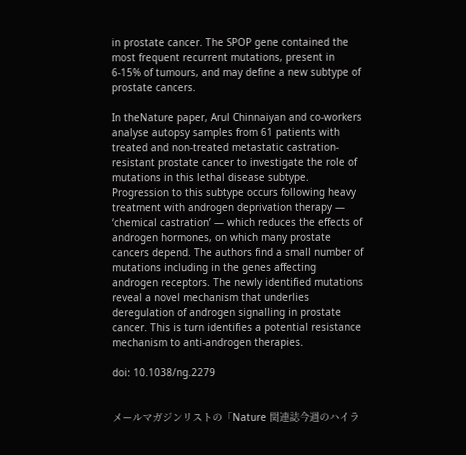in prostate cancer. The SPOP gene contained the most frequent recurrent mutations, present in 6-15% of tumours, and may define a new subtype of prostate cancers.

In theNature paper, Arul Chinnaiyan and co-workers analyse autopsy samples from 61 patients with treated and non-treated metastatic castration-resistant prostate cancer to investigate the role of mutations in this lethal disease subtype. Progression to this subtype occurs following heavy treatment with androgen deprivation therapy — ‘chemical castration’ — which reduces the effects of androgen hormones, on which many prostate cancers depend. The authors find a small number of mutations including in the genes affecting androgen receptors. The newly identified mutations reveal a novel mechanism that underlies deregulation of androgen signalling in prostate cancer. This is turn identifies a potential resistance mechanism to anti-androgen therapies.

doi: 10.1038/ng.2279


メールマガジンリストの「Nature 関連誌今週のハイラ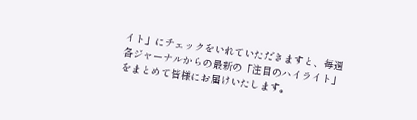イト」にチェックをいれていただきますと、毎週各ジャーナルからの最新の「注目のハイライト」をまとめて皆様にお届けいたします。